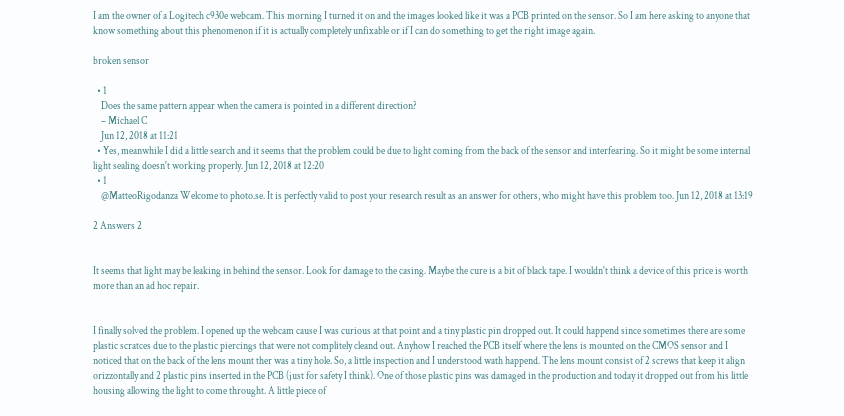I am the owner of a Logitech c930e webcam. This morning I turned it on and the images looked like it was a PCB printed on the sensor. So I am here asking to anyone that know something about this phenomenon if it is actually completely unfixable or if I can do something to get the right image again.

broken sensor

  • 1
    Does the same pattern appear when the camera is pointed in a different direction?
    – Michael C
    Jun 12, 2018 at 11:21
  • Yes, meanwhile I did a little search and it seems that the problem could be due to light coming from the back of the sensor and interfearing. So it might be some internal light sealing doesn't working properly. Jun 12, 2018 at 12:20
  • 1
    @MatteoRigodanza Welcome to photo.se. It is perfectly valid to post your research result as an answer for others, who might have this problem too. Jun 12, 2018 at 13:19

2 Answers 2


It seems that light may be leaking in behind the sensor. Look for damage to the casing. Maybe the cure is a bit of black tape. I wouldn't think a device of this price is worth more than an ad hoc repair.


I finally solved the problem. I opened up the webcam cause I was curious at that point and a tiny plastic pin dropped out. It could happend since sometimes there are some plastic scratces due to the plastic piercings that were not complitely cleand out. Anyhow I reached the PCB itself where the lens is mounted on the CMOS sensor and I noticed that on the back of the lens mount ther was a tiny hole. So, a little inspection and I understood wath happend. The lens mount consist of 2 screws that keep it align orizzontally and 2 plastic pins inserted in the PCB (just for safety I think). One of those plastic pins was damaged in the production and today it dropped out from his little housing allowing the light to come throught. A little piece of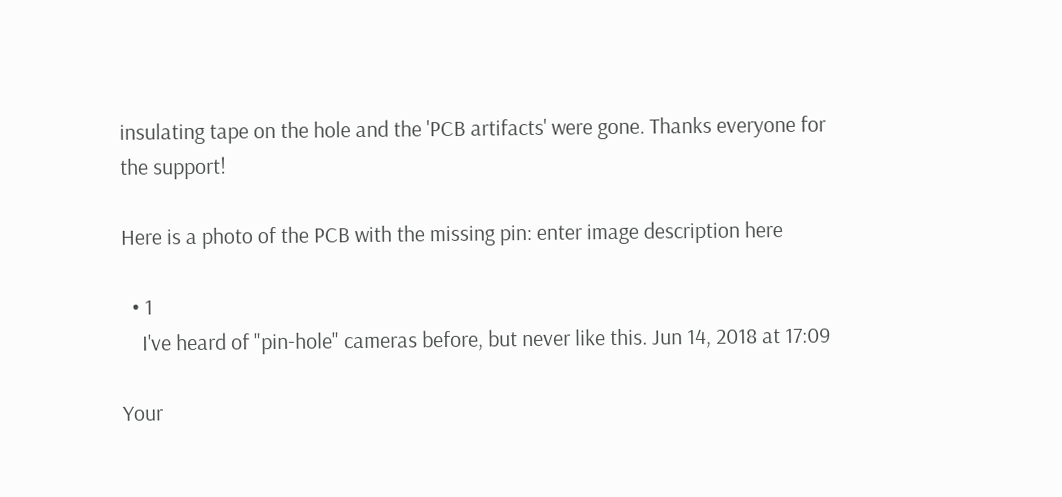insulating tape on the hole and the 'PCB artifacts' were gone. Thanks everyone for the support!

Here is a photo of the PCB with the missing pin: enter image description here

  • 1
    I've heard of "pin-hole" cameras before, but never like this. Jun 14, 2018 at 17:09

Your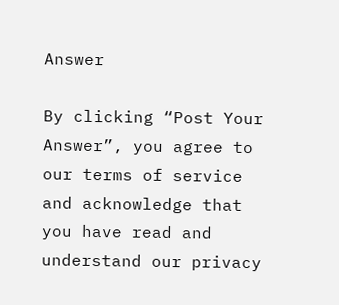Answer

By clicking “Post Your Answer”, you agree to our terms of service and acknowledge that you have read and understand our privacy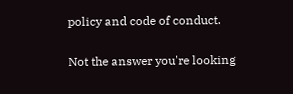policy and code of conduct.

Not the answer you're looking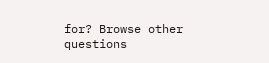for? Browse other questions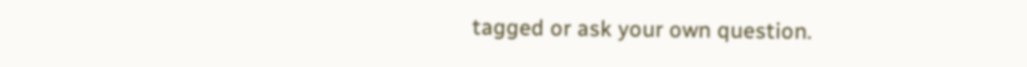tagged or ask your own question.